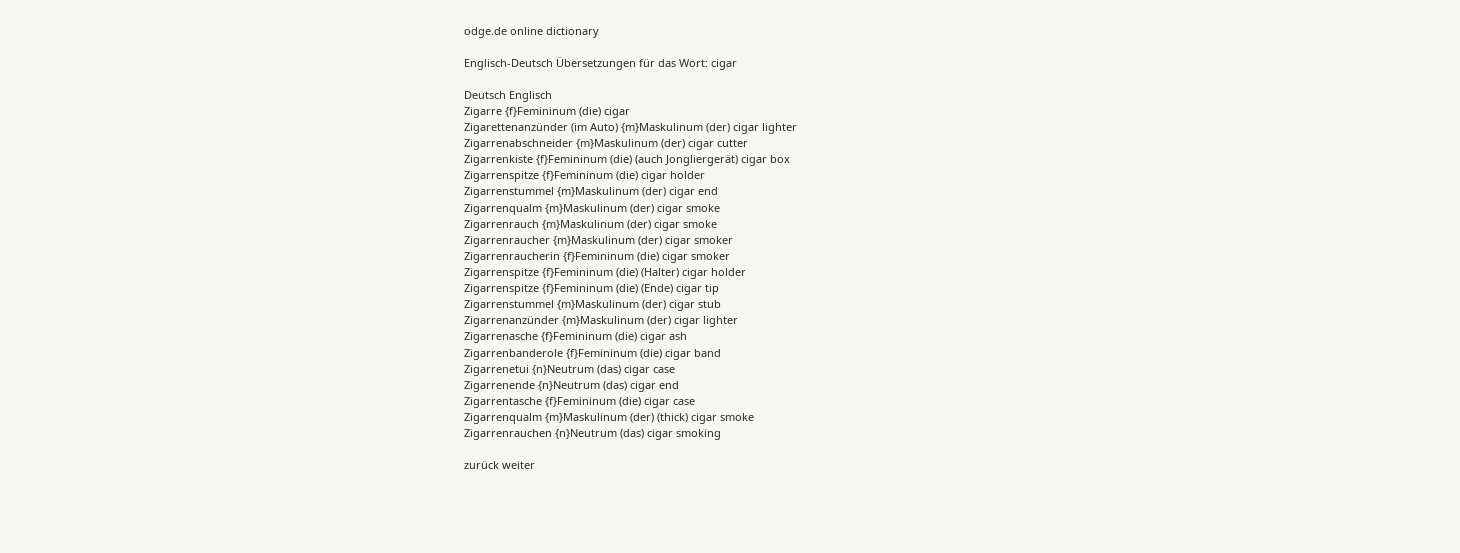odge.de online dictionary

Englisch-Deutsch Übersetzungen für das Wort: cigar

Deutsch Englisch
Zigarre {f}Femininum (die) cigar
Zigarettenanzünder (im Auto) {m}Maskulinum (der) cigar lighter
Zigarrenabschneider {m}Maskulinum (der) cigar cutter
Zigarrenkiste {f}Femininum (die) (auch Jongliergerät) cigar box
Zigarrenspitze {f}Femininum (die) cigar holder
Zigarrenstummel {m}Maskulinum (der) cigar end
Zigarrenqualm {m}Maskulinum (der) cigar smoke
Zigarrenrauch {m}Maskulinum (der) cigar smoke
Zigarrenraucher {m}Maskulinum (der) cigar smoker
Zigarrenraucherin {f}Femininum (die) cigar smoker
Zigarrenspitze {f}Femininum (die) (Halter) cigar holder
Zigarrenspitze {f}Femininum (die) (Ende) cigar tip
Zigarrenstummel {m}Maskulinum (der) cigar stub
Zigarrenanzünder {m}Maskulinum (der) cigar lighter
Zigarrenasche {f}Femininum (die) cigar ash
Zigarrenbanderole {f}Femininum (die) cigar band
Zigarrenetui {n}Neutrum (das) cigar case
Zigarrenende {n}Neutrum (das) cigar end
Zigarrentasche {f}Femininum (die) cigar case
Zigarrenqualm {m}Maskulinum (der) (thick) cigar smoke
Zigarrenrauchen {n}Neutrum (das) cigar smoking

zurück weiter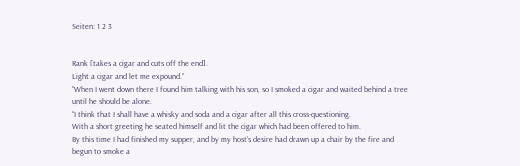Seiten: 1 2 3


Rank [takes a cigar and cuts off the end].
Light a cigar and let me expound.”
“When I went down there I found him talking with his son, so I smoked a cigar and waited behind a tree until he should be alone.
“I think that I shall have a whisky and soda and a cigar after all this cross-questioning.
With a short greeting he seated himself and lit the cigar which had been offered to him.
By this time I had finished my supper, and by my host’s desire had drawn up a chair by the fire and begun to smoke a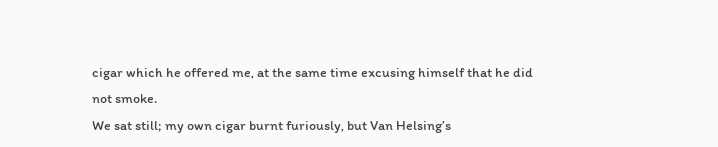cigar which he offered me, at the same time excusing himself that he did not smoke.
We sat still; my own cigar burnt furiously, but Van Helsing’s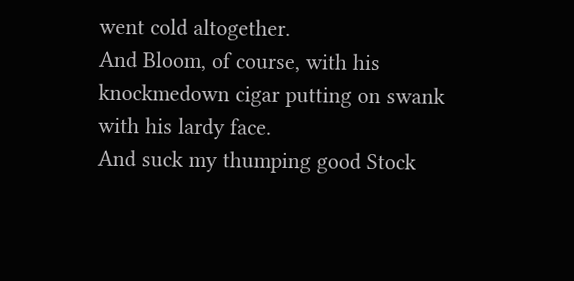went cold altogether.
And Bloom, of course, with his knockmedown cigar putting on swank with his lardy face.
And suck my thumping good Stock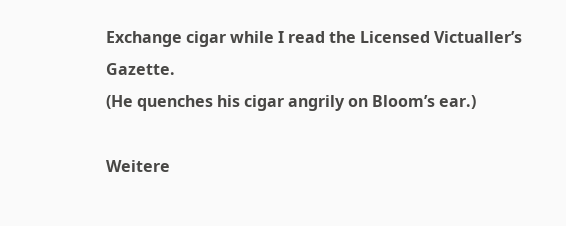Exchange cigar while I read the Licensed Victualler’s Gazette.
(He quenches his cigar angrily on Bloom’s ear.)

Weitere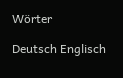Wörter

Deutsch Englisch